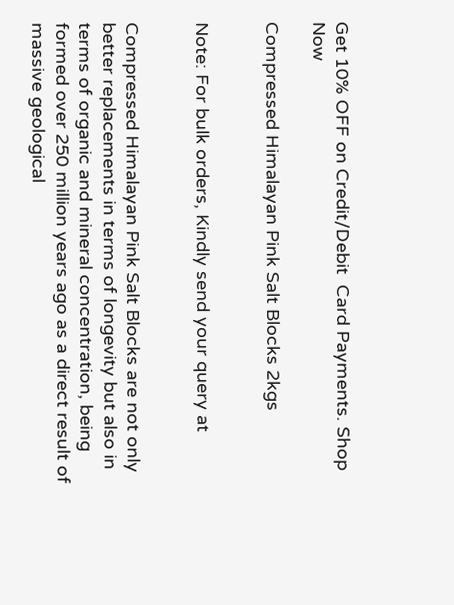Get 10% OFF on Credit/Debit  Card Payments. Shop Now

Compressed Himalayan Pink Salt Blocks 2kgs


Note: For bulk orders, Kindly send your query at


Compressed Himalayan Pink Salt Blocks are not only better replacements in terms of longevity but also in terms of organic and mineral concentration, being formed over 250 million years ago as a direct result of massive geological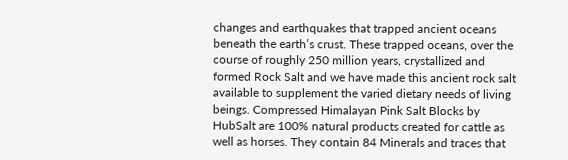changes and earthquakes that trapped ancient oceans beneath the earth’s crust. These trapped oceans, over the course of roughly 250 million years, crystallized and formed Rock Salt and we have made this ancient rock salt available to supplement the varied dietary needs of living beings. Compressed Himalayan Pink Salt Blocks by HubSalt are 100% natural products created for cattle as well as horses. They contain 84 Minerals and traces that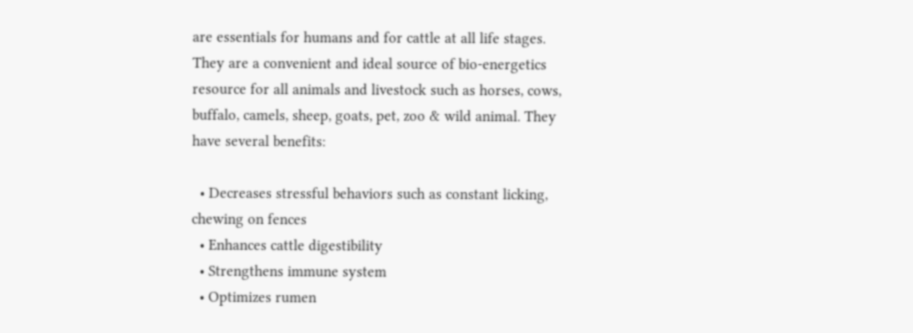are essentials for humans and for cattle at all life stages. They are a convenient and ideal source of bio-energetics resource for all animals and livestock such as horses, cows, buffalo, camels, sheep, goats, pet, zoo & wild animal. They have several benefits:

  • Decreases stressful behaviors such as constant licking, chewing on fences
  • Enhances cattle digestibility
  • Strengthens immune system
  • Optimizes rumen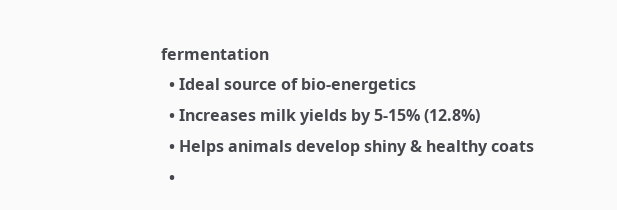fermentation
  • Ideal source of bio-energetics
  • Increases milk yields by 5-15% (12.8%)
  • Helps animals develop shiny & healthy coats
  •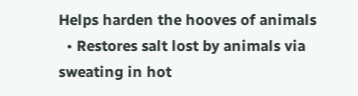Helps harden the hooves of animals
  • Restores salt lost by animals via sweating in hot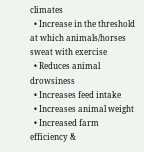climates
  • Increase in the threshold at which animals/horses sweat with exercise
  • Reduces animal drowsiness
  • Increases feed intake
  • Increases animal weight
  • Increased farm efficiency &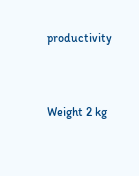productivity


Weight 2 kg